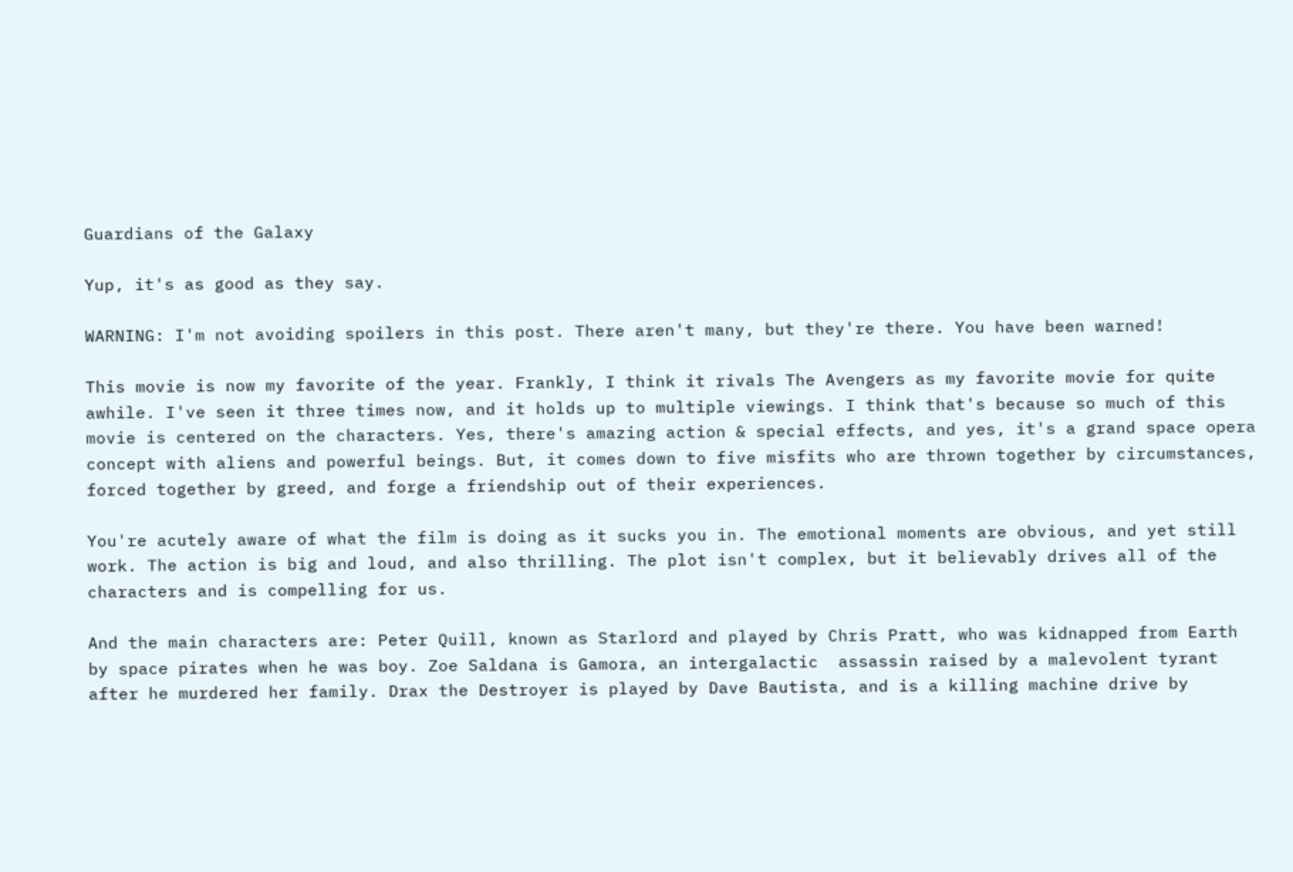Guardians of the Galaxy

Yup, it's as good as they say.

WARNING: I'm not avoiding spoilers in this post. There aren't many, but they're there. You have been warned!

This movie is now my favorite of the year. Frankly, I think it rivals The Avengers as my favorite movie for quite awhile. I've seen it three times now, and it holds up to multiple viewings. I think that's because so much of this movie is centered on the characters. Yes, there's amazing action & special effects, and yes, it's a grand space opera concept with aliens and powerful beings. But, it comes down to five misfits who are thrown together by circumstances, forced together by greed, and forge a friendship out of their experiences.

You're acutely aware of what the film is doing as it sucks you in. The emotional moments are obvious, and yet still work. The action is big and loud, and also thrilling. The plot isn't complex, but it believably drives all of the characters and is compelling for us.

And the main characters are: Peter Quill, known as Starlord and played by Chris Pratt, who was kidnapped from Earth by space pirates when he was boy. Zoe Saldana is Gamora, an intergalactic  assassin raised by a malevolent tyrant after he murdered her family. Drax the Destroyer is played by Dave Bautista, and is a killing machine drive by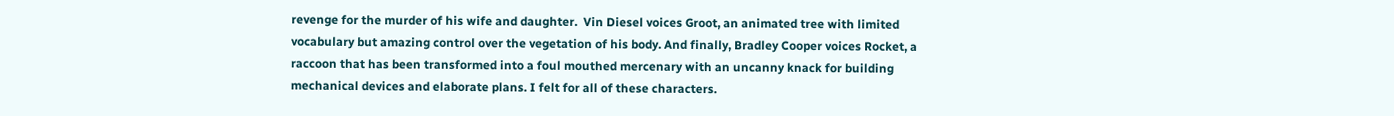revenge for the murder of his wife and daughter.  Vin Diesel voices Groot, an animated tree with limited vocabulary but amazing control over the vegetation of his body. And finally, Bradley Cooper voices Rocket, a raccoon that has been transformed into a foul mouthed mercenary with an uncanny knack for building mechanical devices and elaborate plans. I felt for all of these characters.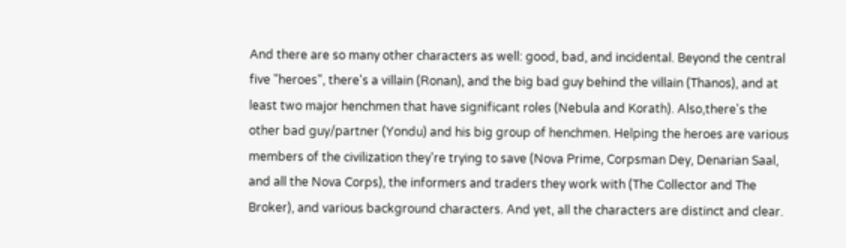And there are so many other characters as well: good, bad, and incidental. Beyond the central five "heroes", there's a villain (Ronan), and the big bad guy behind the villain (Thanos), and at least two major henchmen that have significant roles (Nebula and Korath). Also,there's the other bad guy/partner (Yondu) and his big group of henchmen. Helping the heroes are various members of the civilization they're trying to save (Nova Prime, Corpsman Dey, Denarian Saal, and all the Nova Corps), the informers and traders they work with (The Collector and The Broker), and various background characters. And yet, all the characters are distinct and clear.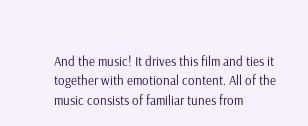And the music! It drives this film and ties it together with emotional content. All of the music consists of familiar tunes from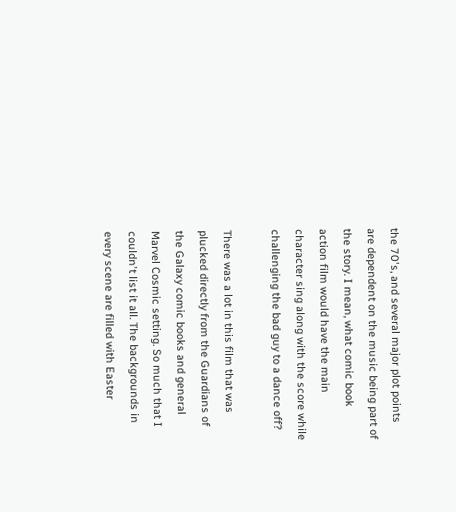the 70's, and several major plot points are dependent on the music being part of the story. I mean, what comic book action film would have the main character sing along with the score while challenging the bad guy to a dance off?

There was a lot in this film that was plucked directly from the Guardians of the Galaxy comic books and general Marvel Cosmic setting. So much that I couldn't list it all. The backgrounds in every scene are filled with Easter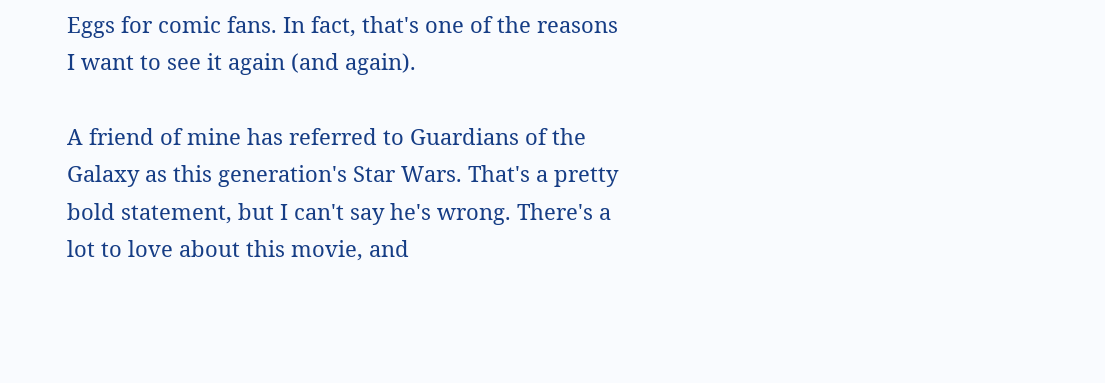Eggs for comic fans. In fact, that's one of the reasons I want to see it again (and again).

A friend of mine has referred to Guardians of the Galaxy as this generation's Star Wars. That's a pretty bold statement, but I can't say he's wrong. There's a lot to love about this movie, and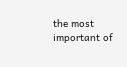the most important of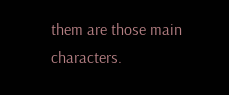them are those main characters.